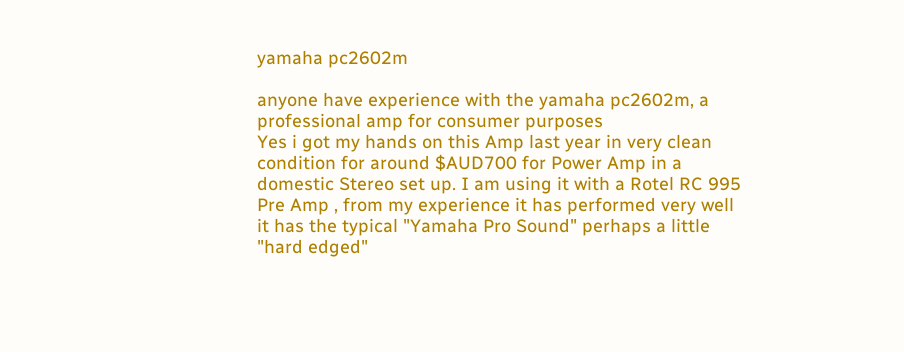yamaha pc2602m

anyone have experience with the yamaha pc2602m, a professional amp for consumer purposes
Yes i got my hands on this Amp last year in very clean condition for around $AUD700 for Power Amp in a domestic Stereo set up. I am using it with a Rotel RC 995 Pre Amp , from my experience it has performed very well it has the typical "Yamaha Pro Sound" perhaps a little "hard edged"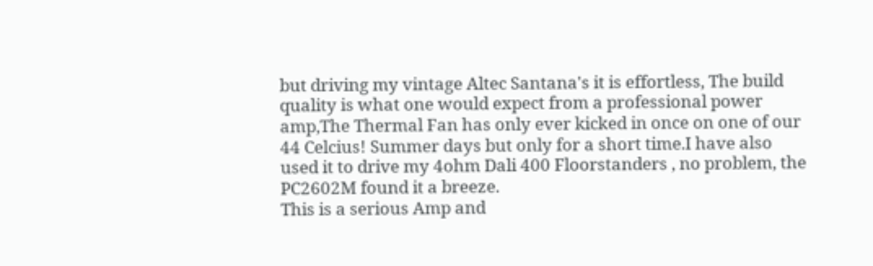but driving my vintage Altec Santana's it is effortless, The build quality is what one would expect from a professional power amp,The Thermal Fan has only ever kicked in once on one of our 44 Celcius! Summer days but only for a short time.I have also used it to drive my 4ohm Dali 400 Floorstanders , no problem, the PC2602M found it a breeze.
This is a serious Amp and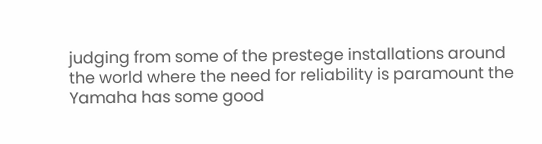judging from some of the prestege installations around the world where the need for reliability is paramount the Yamaha has some good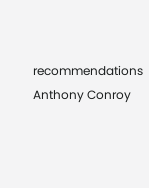recommendations
Anthony Conroy